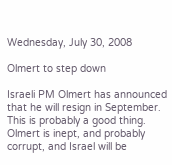Wednesday, July 30, 2008

Olmert to step down

Israeli PM Olmert has announced that he will resign in September. This is probably a good thing. Olmert is inept, and probably corrupt, and Israel will be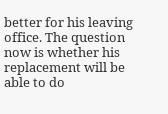better for his leaving office. The question now is whether his replacement will be able to do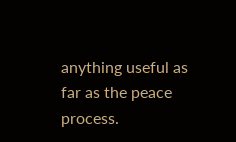anything useful as far as the peace process.